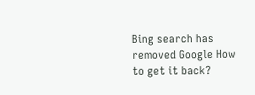Bing search has removed Google How to get it back?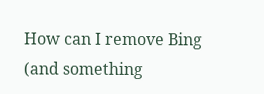How can I remove Bing (and something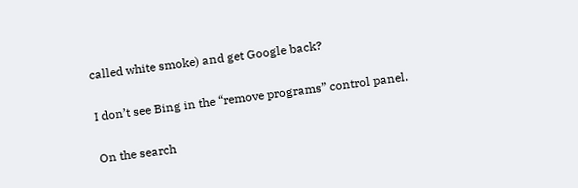called white smoke) and get Google back?

I don’t see Bing in the “remove programs” control panel.

On the search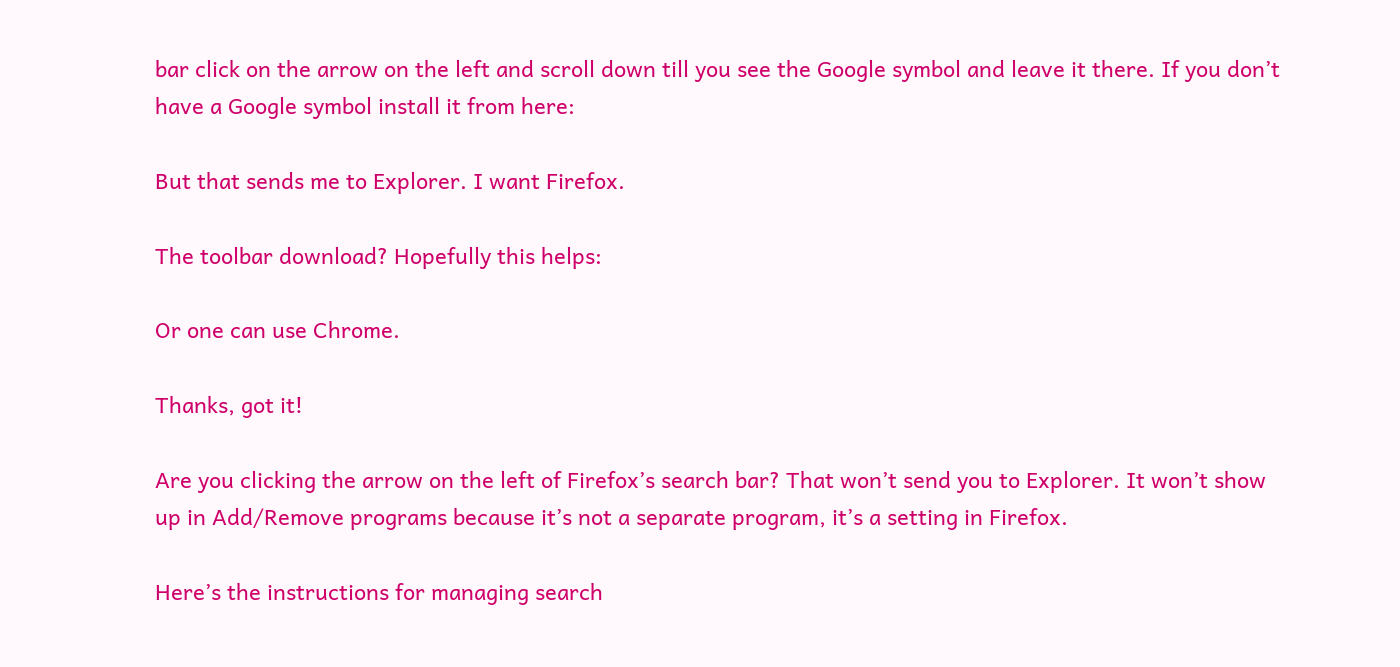bar click on the arrow on the left and scroll down till you see the Google symbol and leave it there. If you don’t have a Google symbol install it from here:

But that sends me to Explorer. I want Firefox.

The toolbar download? Hopefully this helps:

Or one can use Chrome.

Thanks, got it!

Are you clicking the arrow on the left of Firefox’s search bar? That won’t send you to Explorer. It won’t show up in Add/Remove programs because it’s not a separate program, it’s a setting in Firefox.

Here’s the instructions for managing search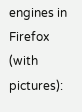engines in Firefox (with pictures):